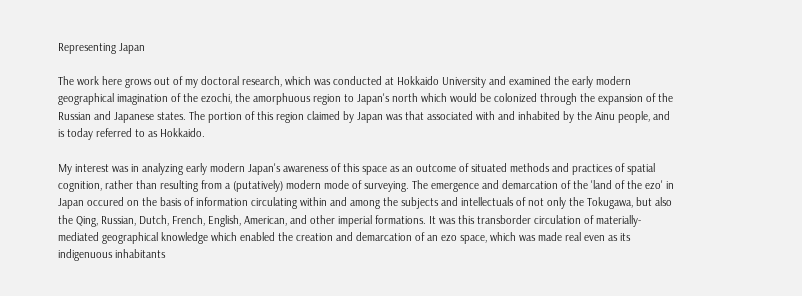Representing Japan

The work here grows out of my doctoral research, which was conducted at Hokkaido University and examined the early modern geographical imagination of the ezochi, the amorphuous region to Japan's north which would be colonized through the expansion of the Russian and Japanese states. The portion of this region claimed by Japan was that associated with and inhabited by the Ainu people, and is today referred to as Hokkaido.

My interest was in analyzing early modern Japan's awareness of this space as an outcome of situated methods and practices of spatial cognition, rather than resulting from a (putatively) modern mode of surveying. The emergence and demarcation of the 'land of the ezo' in Japan occured on the basis of information circulating within and among the subjects and intellectuals of not only the Tokugawa, but also the Qing, Russian, Dutch, French, English, American, and other imperial formations. It was this transborder circulation of materially-mediated geographical knowledge which enabled the creation and demarcation of an ezo space, which was made real even as its indigenuous inhabitants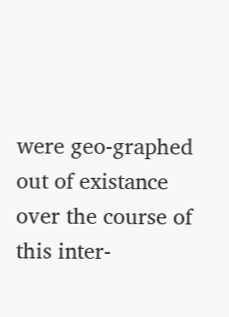were geo-graphed out of existance over the course of this inter-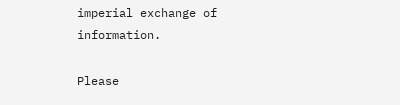imperial exchange of information.

Please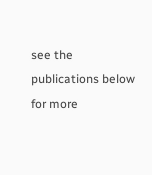see the publications below for more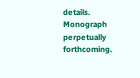details. Monograph perpetually forthcoming.